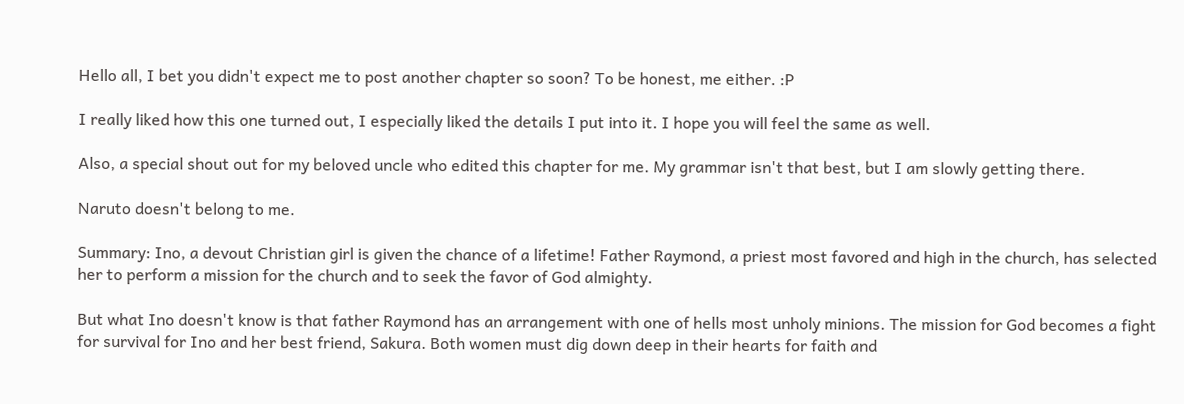Hello all, I bet you didn't expect me to post another chapter so soon? To be honest, me either. :P

I really liked how this one turned out, I especially liked the details I put into it. I hope you will feel the same as well.

Also, a special shout out for my beloved uncle who edited this chapter for me. My grammar isn't that best, but I am slowly getting there.

Naruto doesn't belong to me.

Summary: Ino, a devout Christian girl is given the chance of a lifetime! Father Raymond, a priest most favored and high in the church, has selected her to perform a mission for the church and to seek the favor of God almighty.

But what Ino doesn't know is that father Raymond has an arrangement with one of hells most unholy minions. The mission for God becomes a fight for survival for Ino and her best friend, Sakura. Both women must dig down deep in their hearts for faith and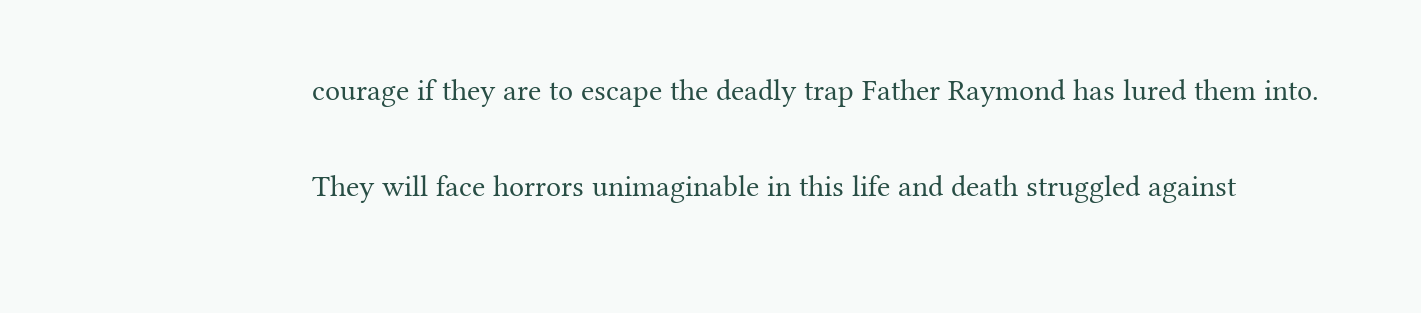courage if they are to escape the deadly trap Father Raymond has lured them into.

They will face horrors unimaginable in this life and death struggled against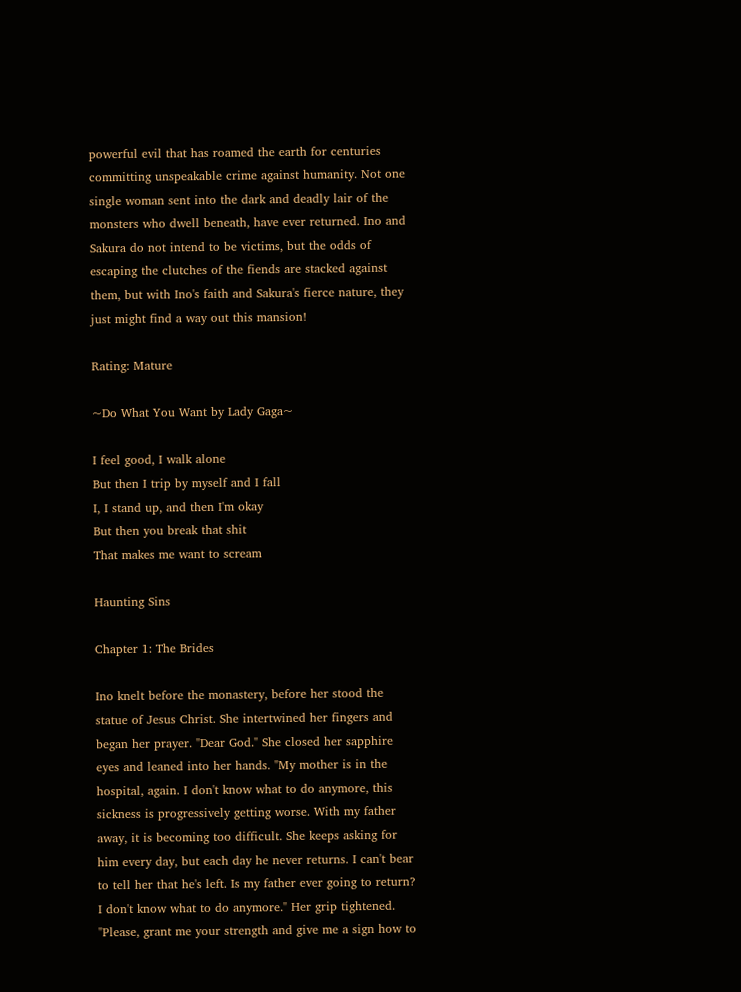powerful evil that has roamed the earth for centuries committing unspeakable crime against humanity. Not one single woman sent into the dark and deadly lair of the monsters who dwell beneath, have ever returned. Ino and Sakura do not intend to be victims, but the odds of escaping the clutches of the fiends are stacked against them, but with Ino's faith and Sakura's fierce nature, they just might find a way out this mansion!

Rating: Mature

~Do What You Want by Lady Gaga~

I feel good, I walk alone
But then I trip by myself and I fall
I, I stand up, and then I'm okay
But then you break that shit
That makes me want to scream

Haunting Sins

Chapter 1: The Brides

Ino knelt before the monastery, before her stood the statue of Jesus Christ. She intertwined her fingers and began her prayer. "Dear God." She closed her sapphire eyes and leaned into her hands. "My mother is in the hospital, again. I don't know what to do anymore, this sickness is progressively getting worse. With my father away, it is becoming too difficult. She keeps asking for him every day, but each day he never returns. I can't bear to tell her that he's left. Is my father ever going to return? I don't know what to do anymore." Her grip tightened. "Please, grant me your strength and give me a sign how to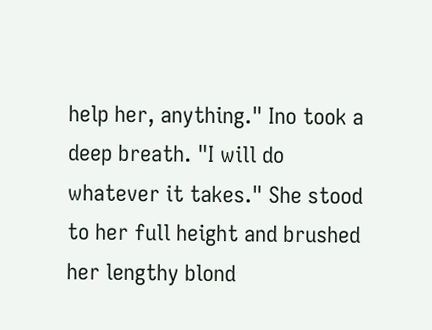help her, anything." Ino took a deep breath. "I will do whatever it takes." She stood to her full height and brushed her lengthy blond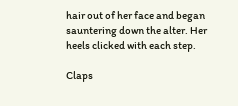hair out of her face and began sauntering down the alter. Her heels clicked with each step.

Claps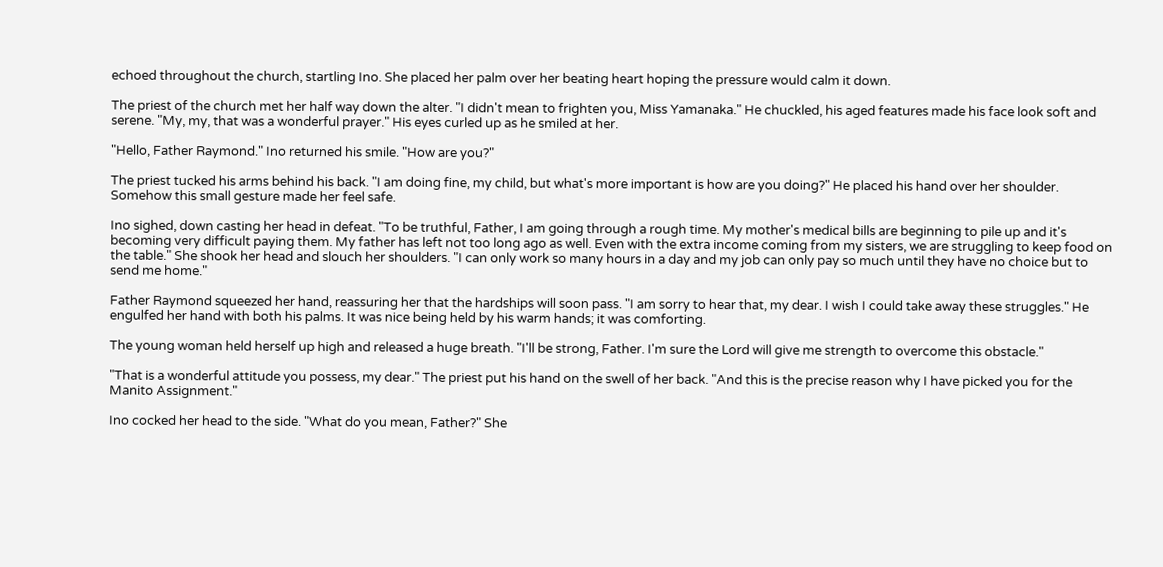echoed throughout the church, startling Ino. She placed her palm over her beating heart hoping the pressure would calm it down.

The priest of the church met her half way down the alter. "I didn't mean to frighten you, Miss Yamanaka." He chuckled, his aged features made his face look soft and serene. "My, my, that was a wonderful prayer." His eyes curled up as he smiled at her.

"Hello, Father Raymond." Ino returned his smile. "How are you?"

The priest tucked his arms behind his back. "I am doing fine, my child, but what's more important is how are you doing?" He placed his hand over her shoulder. Somehow this small gesture made her feel safe.

Ino sighed, down casting her head in defeat. "To be truthful, Father, I am going through a rough time. My mother's medical bills are beginning to pile up and it's becoming very difficult paying them. My father has left not too long ago as well. Even with the extra income coming from my sisters, we are struggling to keep food on the table." She shook her head and slouch her shoulders. "I can only work so many hours in a day and my job can only pay so much until they have no choice but to send me home."

Father Raymond squeezed her hand, reassuring her that the hardships will soon pass. "I am sorry to hear that, my dear. I wish I could take away these struggles." He engulfed her hand with both his palms. It was nice being held by his warm hands; it was comforting.

The young woman held herself up high and released a huge breath. "I'll be strong, Father. I'm sure the Lord will give me strength to overcome this obstacle."

"That is a wonderful attitude you possess, my dear." The priest put his hand on the swell of her back. "And this is the precise reason why I have picked you for the Manito Assignment."

Ino cocked her head to the side. "What do you mean, Father?" She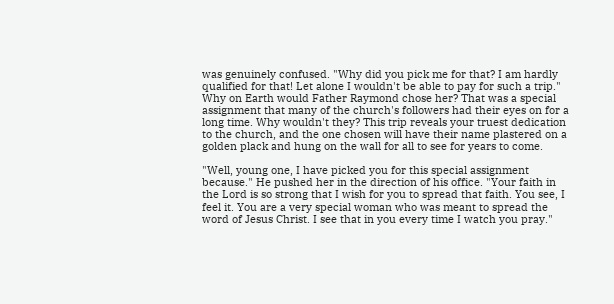was genuinely confused. "Why did you pick me for that? I am hardly qualified for that! Let alone I wouldn't be able to pay for such a trip." Why on Earth would Father Raymond chose her? That was a special assignment that many of the church's followers had their eyes on for a long time. Why wouldn't they? This trip reveals your truest dedication to the church, and the one chosen will have their name plastered on a golden plack and hung on the wall for all to see for years to come.

"Well, young one, I have picked you for this special assignment because." He pushed her in the direction of his office. "Your faith in the Lord is so strong that I wish for you to spread that faith. You see, I feel it. You are a very special woman who was meant to spread the word of Jesus Christ. I see that in you every time I watch you pray."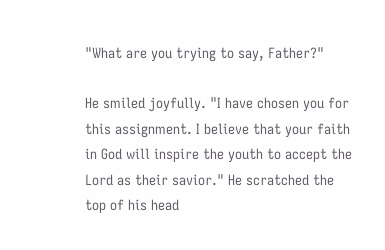"What are you trying to say, Father?"

He smiled joyfully. "I have chosen you for this assignment. I believe that your faith in God will inspire the youth to accept the Lord as their savior." He scratched the top of his head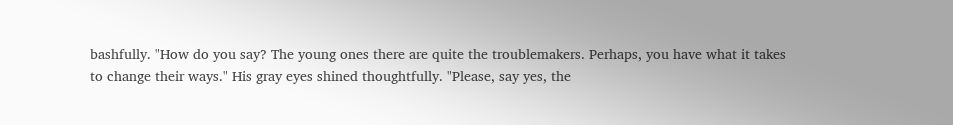bashfully. "How do you say? The young ones there are quite the troublemakers. Perhaps, you have what it takes to change their ways." His gray eyes shined thoughtfully. "Please, say yes, the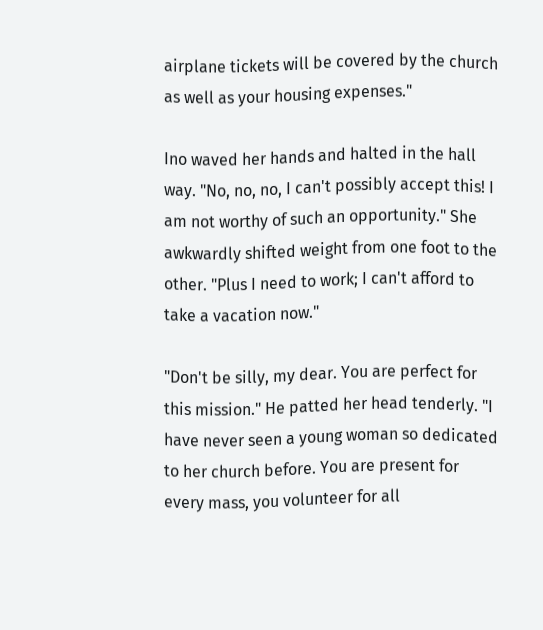airplane tickets will be covered by the church as well as your housing expenses."

Ino waved her hands and halted in the hall way. "No, no, no, I can't possibly accept this! I am not worthy of such an opportunity." She awkwardly shifted weight from one foot to the other. "Plus I need to work; I can't afford to take a vacation now."

"Don't be silly, my dear. You are perfect for this mission." He patted her head tenderly. "I have never seen a young woman so dedicated to her church before. You are present for every mass, you volunteer for all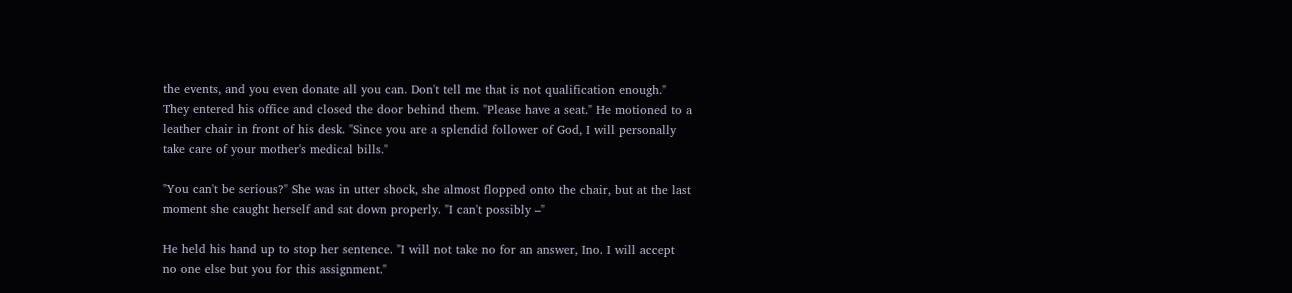the events, and you even donate all you can. Don't tell me that is not qualification enough." They entered his office and closed the door behind them. "Please have a seat." He motioned to a leather chair in front of his desk. "Since you are a splendid follower of God, I will personally take care of your mother's medical bills."

"You can't be serious?" She was in utter shock, she almost flopped onto the chair, but at the last moment she caught herself and sat down properly. "I can't possibly –"

He held his hand up to stop her sentence. "I will not take no for an answer, Ino. I will accept no one else but you for this assignment."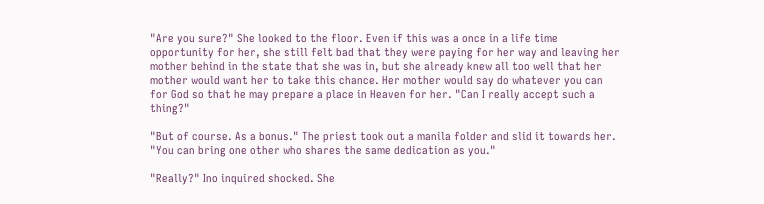"Are you sure?" She looked to the floor. Even if this was a once in a life time opportunity for her, she still felt bad that they were paying for her way and leaving her mother behind in the state that she was in, but she already knew all too well that her mother would want her to take this chance. Her mother would say do whatever you can for God so that he may prepare a place in Heaven for her. "Can I really accept such a thing?"

"But of course. As a bonus." The priest took out a manila folder and slid it towards her. "You can bring one other who shares the same dedication as you."

"Really?" Ino inquired shocked. She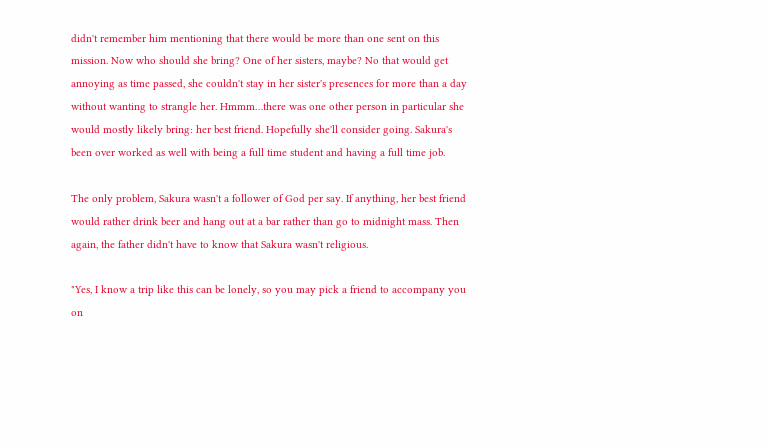didn't remember him mentioning that there would be more than one sent on this mission. Now who should she bring? One of her sisters, maybe? No that would get annoying as time passed, she couldn't stay in her sister's presences for more than a day without wanting to strangle her. Hmmm…there was one other person in particular she would mostly likely bring: her best friend. Hopefully she'll consider going. Sakura's been over worked as well with being a full time student and having a full time job.

The only problem, Sakura wasn't a follower of God per say. If anything, her best friend would rather drink beer and hang out at a bar rather than go to midnight mass. Then again, the father didn't have to know that Sakura wasn't religious.

"Yes, I know a trip like this can be lonely, so you may pick a friend to accompany you on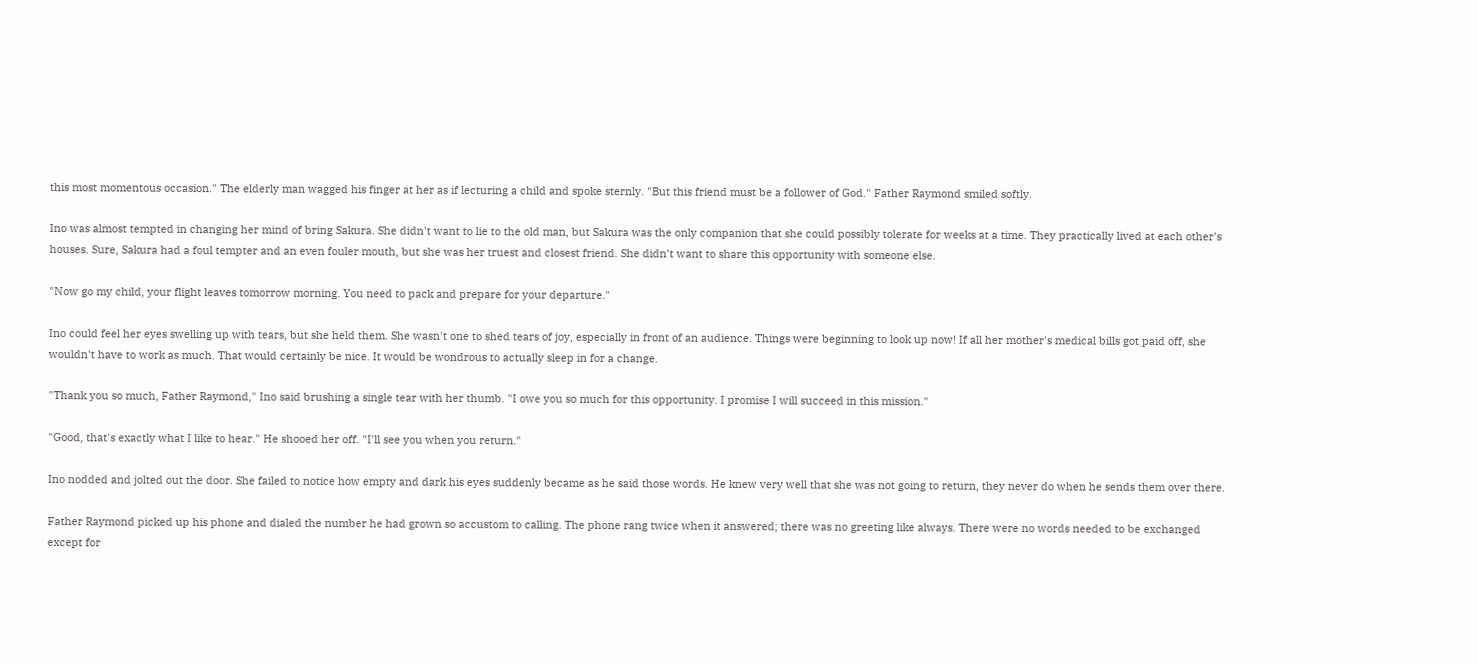this most momentous occasion." The elderly man wagged his finger at her as if lecturing a child and spoke sternly. "But this friend must be a follower of God." Father Raymond smiled softly.

Ino was almost tempted in changing her mind of bring Sakura. She didn't want to lie to the old man, but Sakura was the only companion that she could possibly tolerate for weeks at a time. They practically lived at each other's houses. Sure, Sakura had a foul tempter and an even fouler mouth, but she was her truest and closest friend. She didn't want to share this opportunity with someone else.

"Now go my child, your flight leaves tomorrow morning. You need to pack and prepare for your departure."

Ino could feel her eyes swelling up with tears, but she held them. She wasn't one to shed tears of joy, especially in front of an audience. Things were beginning to look up now! If all her mother's medical bills got paid off, she wouldn't have to work as much. That would certainly be nice. It would be wondrous to actually sleep in for a change.

"Thank you so much, Father Raymond," Ino said brushing a single tear with her thumb. "I owe you so much for this opportunity. I promise I will succeed in this mission."

"Good, that's exactly what I like to hear." He shooed her off. "I'll see you when you return."

Ino nodded and jolted out the door. She failed to notice how empty and dark his eyes suddenly became as he said those words. He knew very well that she was not going to return, they never do when he sends them over there.

Father Raymond picked up his phone and dialed the number he had grown so accustom to calling. The phone rang twice when it answered; there was no greeting like always. There were no words needed to be exchanged except for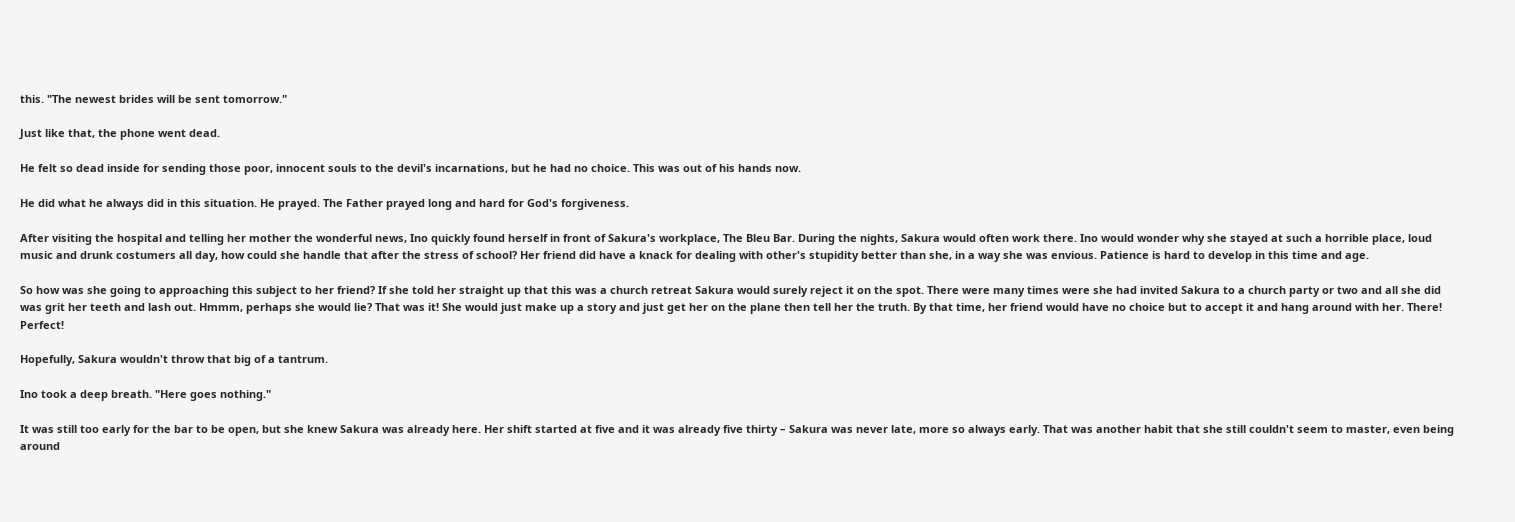this. "The newest brides will be sent tomorrow."

Just like that, the phone went dead.

He felt so dead inside for sending those poor, innocent souls to the devil's incarnations, but he had no choice. This was out of his hands now.

He did what he always did in this situation. He prayed. The Father prayed long and hard for God's forgiveness.

After visiting the hospital and telling her mother the wonderful news, Ino quickly found herself in front of Sakura's workplace, The Bleu Bar. During the nights, Sakura would often work there. Ino would wonder why she stayed at such a horrible place, loud music and drunk costumers all day, how could she handle that after the stress of school? Her friend did have a knack for dealing with other's stupidity better than she, in a way she was envious. Patience is hard to develop in this time and age.

So how was she going to approaching this subject to her friend? If she told her straight up that this was a church retreat Sakura would surely reject it on the spot. There were many times were she had invited Sakura to a church party or two and all she did was grit her teeth and lash out. Hmmm, perhaps she would lie? That was it! She would just make up a story and just get her on the plane then tell her the truth. By that time, her friend would have no choice but to accept it and hang around with her. There! Perfect!

Hopefully, Sakura wouldn't throw that big of a tantrum.

Ino took a deep breath. "Here goes nothing."

It was still too early for the bar to be open, but she knew Sakura was already here. Her shift started at five and it was already five thirty – Sakura was never late, more so always early. That was another habit that she still couldn't seem to master, even being around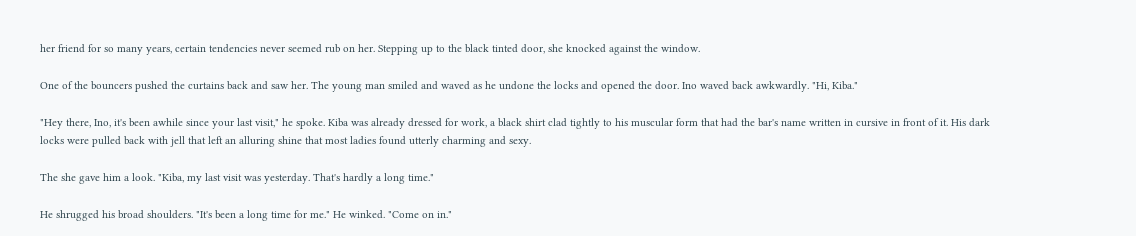her friend for so many years, certain tendencies never seemed rub on her. Stepping up to the black tinted door, she knocked against the window.

One of the bouncers pushed the curtains back and saw her. The young man smiled and waved as he undone the locks and opened the door. Ino waved back awkwardly. "Hi, Kiba."

"Hey there, Ino, it's been awhile since your last visit," he spoke. Kiba was already dressed for work, a black shirt clad tightly to his muscular form that had the bar's name written in cursive in front of it. His dark locks were pulled back with jell that left an alluring shine that most ladies found utterly charming and sexy.

The she gave him a look. "Kiba, my last visit was yesterday. That's hardly a long time."

He shrugged his broad shoulders. "It's been a long time for me." He winked. "Come on in."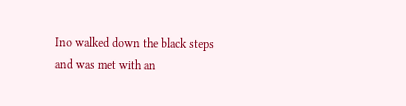Ino walked down the black steps and was met with an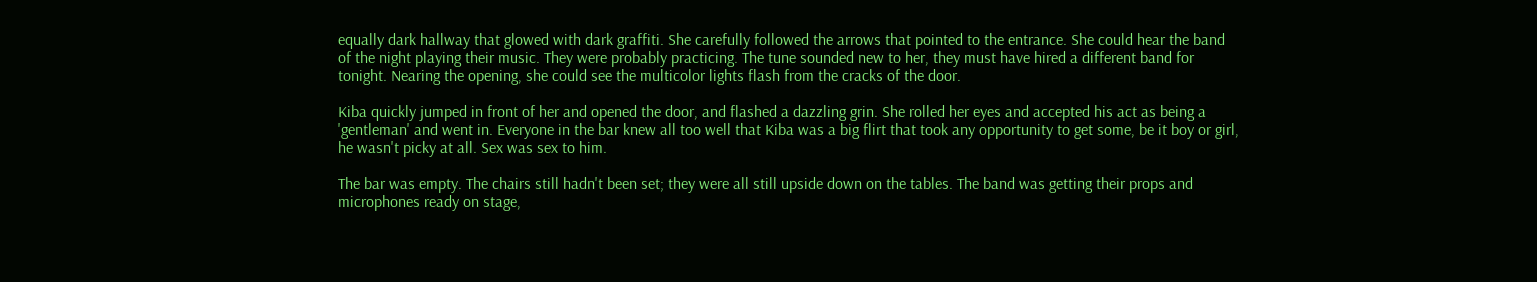equally dark hallway that glowed with dark graffiti. She carefully followed the arrows that pointed to the entrance. She could hear the band of the night playing their music. They were probably practicing. The tune sounded new to her, they must have hired a different band for tonight. Nearing the opening, she could see the multicolor lights flash from the cracks of the door.

Kiba quickly jumped in front of her and opened the door, and flashed a dazzling grin. She rolled her eyes and accepted his act as being a 'gentleman' and went in. Everyone in the bar knew all too well that Kiba was a big flirt that took any opportunity to get some, be it boy or girl, he wasn't picky at all. Sex was sex to him.

The bar was empty. The chairs still hadn't been set; they were all still upside down on the tables. The band was getting their props and microphones ready on stage,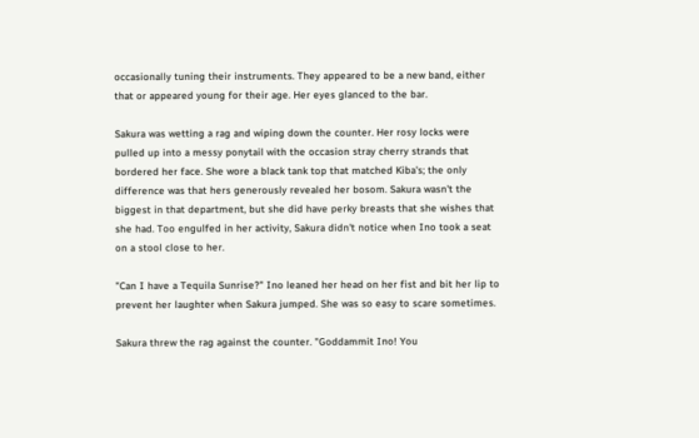occasionally tuning their instruments. They appeared to be a new band, either that or appeared young for their age. Her eyes glanced to the bar.

Sakura was wetting a rag and wiping down the counter. Her rosy locks were pulled up into a messy ponytail with the occasion stray cherry strands that bordered her face. She wore a black tank top that matched Kiba's; the only difference was that hers generously revealed her bosom. Sakura wasn't the biggest in that department, but she did have perky breasts that she wishes that she had. Too engulfed in her activity, Sakura didn't notice when Ino took a seat on a stool close to her.

"Can I have a Tequila Sunrise?" Ino leaned her head on her fist and bit her lip to prevent her laughter when Sakura jumped. She was so easy to scare sometimes.

Sakura threw the rag against the counter. "Goddammit Ino! You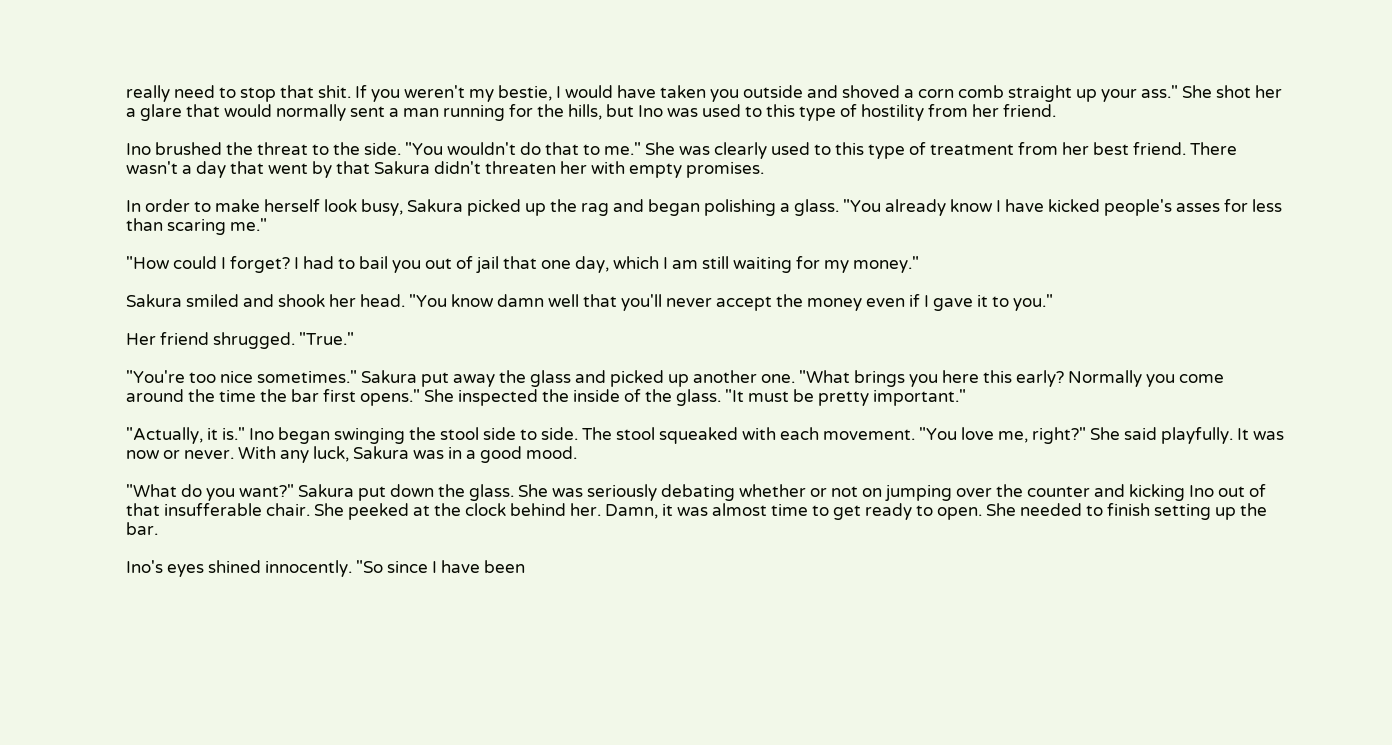really need to stop that shit. If you weren't my bestie, I would have taken you outside and shoved a corn comb straight up your ass." She shot her a glare that would normally sent a man running for the hills, but Ino was used to this type of hostility from her friend.

Ino brushed the threat to the side. "You wouldn't do that to me." She was clearly used to this type of treatment from her best friend. There wasn't a day that went by that Sakura didn't threaten her with empty promises.

In order to make herself look busy, Sakura picked up the rag and began polishing a glass. "You already know I have kicked people's asses for less than scaring me."

"How could I forget? I had to bail you out of jail that one day, which I am still waiting for my money."

Sakura smiled and shook her head. "You know damn well that you'll never accept the money even if I gave it to you."

Her friend shrugged. "True."

"You're too nice sometimes." Sakura put away the glass and picked up another one. "What brings you here this early? Normally you come around the time the bar first opens." She inspected the inside of the glass. "It must be pretty important."

"Actually, it is." Ino began swinging the stool side to side. The stool squeaked with each movement. "You love me, right?" She said playfully. It was now or never. With any luck, Sakura was in a good mood.

"What do you want?" Sakura put down the glass. She was seriously debating whether or not on jumping over the counter and kicking Ino out of that insufferable chair. She peeked at the clock behind her. Damn, it was almost time to get ready to open. She needed to finish setting up the bar.

Ino's eyes shined innocently. "So since I have been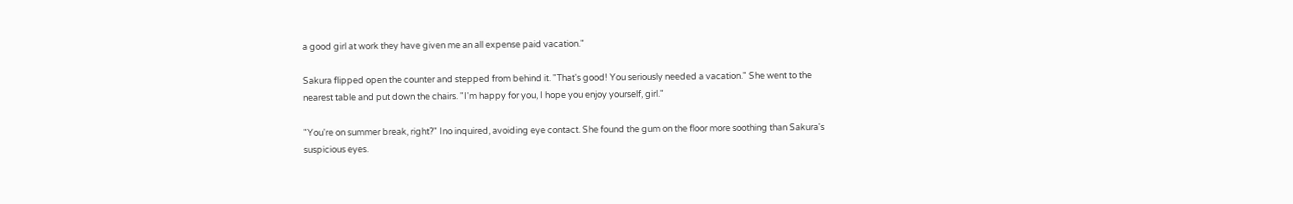a good girl at work they have given me an all expense paid vacation."

Sakura flipped open the counter and stepped from behind it. "That's good! You seriously needed a vacation." She went to the nearest table and put down the chairs. "I'm happy for you, I hope you enjoy yourself, girl."

"You're on summer break, right?" Ino inquired, avoiding eye contact. She found the gum on the floor more soothing than Sakura's suspicious eyes.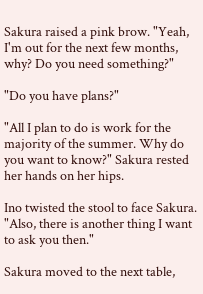Sakura raised a pink brow. "Yeah, I'm out for the next few months, why? Do you need something?"

"Do you have plans?"

"All I plan to do is work for the majority of the summer. Why do you want to know?" Sakura rested her hands on her hips.

Ino twisted the stool to face Sakura. "Also, there is another thing I want to ask you then."

Sakura moved to the next table,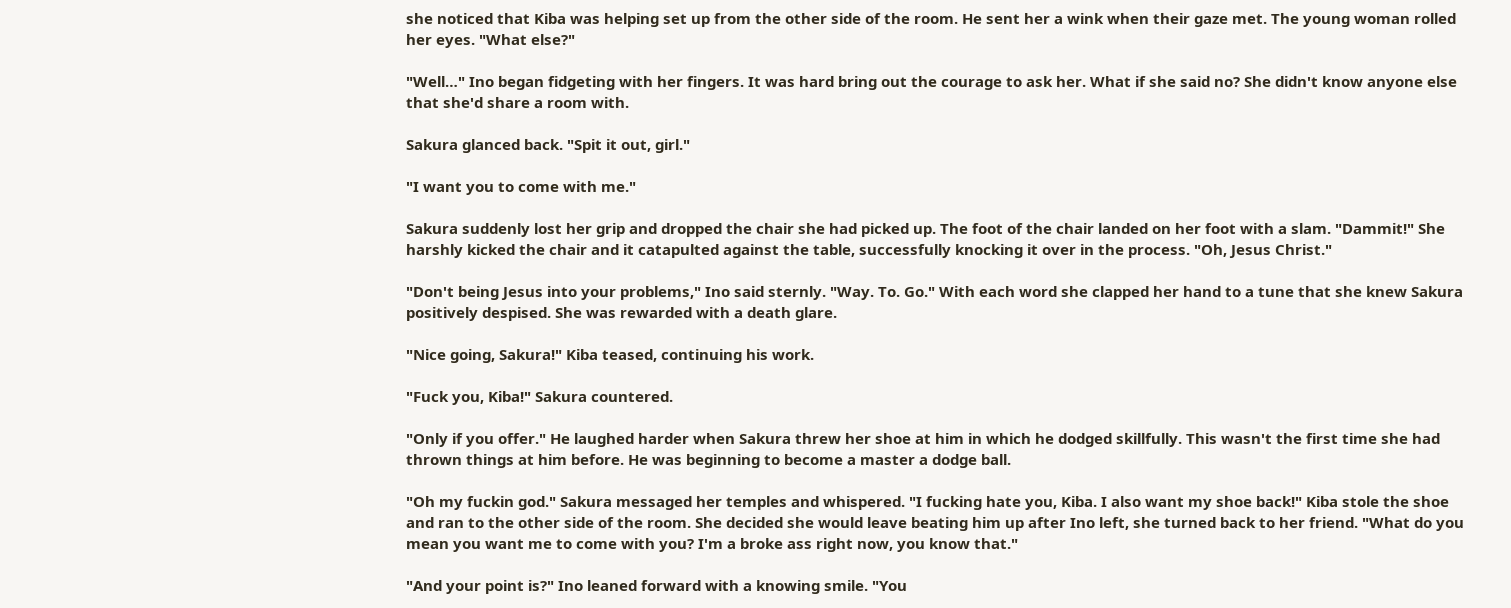she noticed that Kiba was helping set up from the other side of the room. He sent her a wink when their gaze met. The young woman rolled her eyes. "What else?"

"Well…" Ino began fidgeting with her fingers. It was hard bring out the courage to ask her. What if she said no? She didn't know anyone else that she'd share a room with.

Sakura glanced back. "Spit it out, girl."

"I want you to come with me."

Sakura suddenly lost her grip and dropped the chair she had picked up. The foot of the chair landed on her foot with a slam. "Dammit!" She harshly kicked the chair and it catapulted against the table, successfully knocking it over in the process. "Oh, Jesus Christ."

"Don't being Jesus into your problems," Ino said sternly. "Way. To. Go." With each word she clapped her hand to a tune that she knew Sakura positively despised. She was rewarded with a death glare.

"Nice going, Sakura!" Kiba teased, continuing his work.

"Fuck you, Kiba!" Sakura countered.

"Only if you offer." He laughed harder when Sakura threw her shoe at him in which he dodged skillfully. This wasn't the first time she had thrown things at him before. He was beginning to become a master a dodge ball.

"Oh my fuckin god." Sakura messaged her temples and whispered. "I fucking hate you, Kiba. I also want my shoe back!" Kiba stole the shoe and ran to the other side of the room. She decided she would leave beating him up after Ino left, she turned back to her friend. "What do you mean you want me to come with you? I'm a broke ass right now, you know that."

"And your point is?" Ino leaned forward with a knowing smile. "You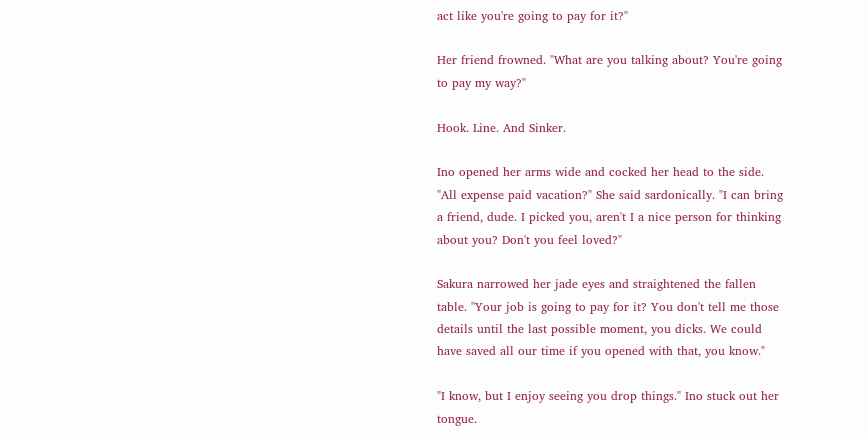act like you're going to pay for it?"

Her friend frowned. "What are you talking about? You're going to pay my way?"

Hook. Line. And Sinker.

Ino opened her arms wide and cocked her head to the side. "All expense paid vacation?" She said sardonically. "I can bring a friend, dude. I picked you, aren't I a nice person for thinking about you? Don't you feel loved?"

Sakura narrowed her jade eyes and straightened the fallen table. "Your job is going to pay for it? You don't tell me those details until the last possible moment, you dicks. We could have saved all our time if you opened with that, you know."

"I know, but I enjoy seeing you drop things." Ino stuck out her tongue.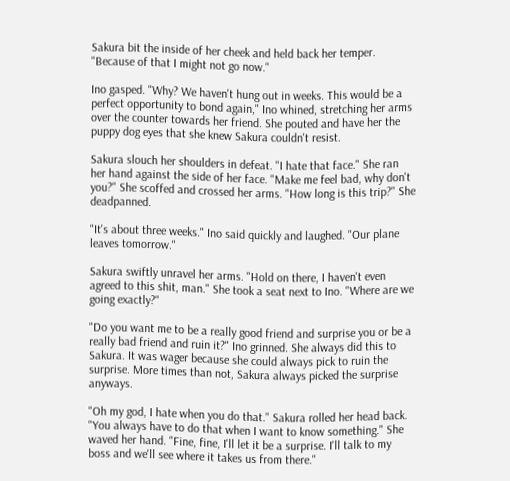Sakura bit the inside of her cheek and held back her temper. "Because of that I might not go now."

Ino gasped. "Why? We haven't hung out in weeks. This would be a perfect opportunity to bond again," Ino whined, stretching her arms over the counter towards her friend. She pouted and have her the puppy dog eyes that she knew Sakura couldn't resist.

Sakura slouch her shoulders in defeat. "I hate that face." She ran her hand against the side of her face. "Make me feel bad, why don't you?" She scoffed and crossed her arms. "How long is this trip?" She deadpanned.

"It's about three weeks." Ino said quickly and laughed. "Our plane leaves tomorrow."

Sakura swiftly unravel her arms. "Hold on there, I haven't even agreed to this shit, man." She took a seat next to Ino. "Where are we going exactly?"

"Do you want me to be a really good friend and surprise you or be a really bad friend and ruin it?" Ino grinned. She always did this to Sakura. It was wager because she could always pick to ruin the surprise. More times than not, Sakura always picked the surprise anyways.

"Oh my god, I hate when you do that." Sakura rolled her head back. "You always have to do that when I want to know something." She waved her hand. "Fine, fine, I'll let it be a surprise. I'll talk to my boss and we'll see where it takes us from there."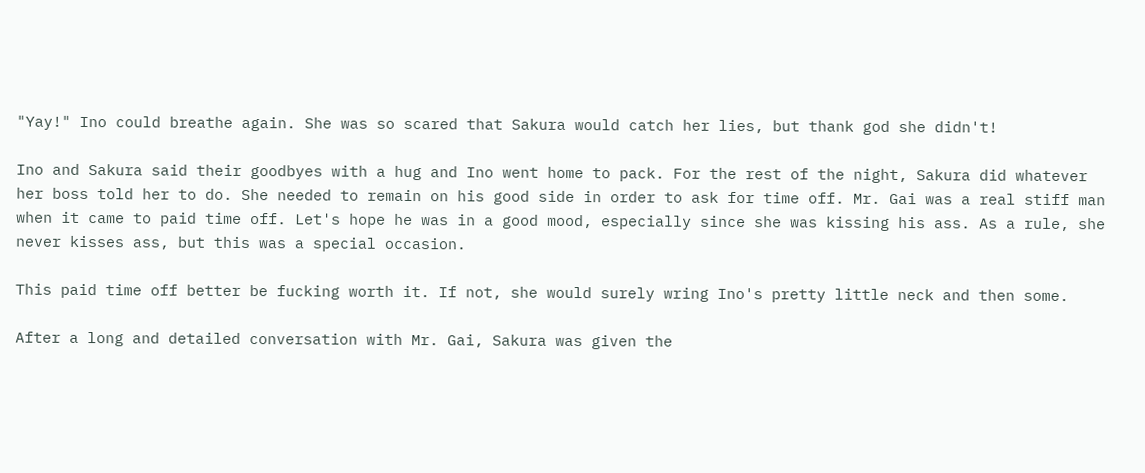"Yay!" Ino could breathe again. She was so scared that Sakura would catch her lies, but thank god she didn't!

Ino and Sakura said their goodbyes with a hug and Ino went home to pack. For the rest of the night, Sakura did whatever her boss told her to do. She needed to remain on his good side in order to ask for time off. Mr. Gai was a real stiff man when it came to paid time off. Let's hope he was in a good mood, especially since she was kissing his ass. As a rule, she never kisses ass, but this was a special occasion.

This paid time off better be fucking worth it. If not, she would surely wring Ino's pretty little neck and then some.

After a long and detailed conversation with Mr. Gai, Sakura was given the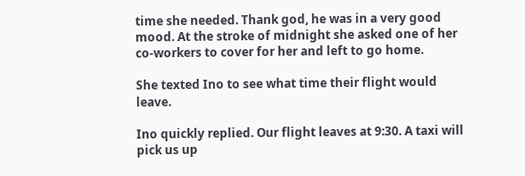time she needed. Thank god, he was in a very good mood. At the stroke of midnight she asked one of her co-workers to cover for her and left to go home.

She texted Ino to see what time their flight would leave.

Ino quickly replied. Our flight leaves at 9:30. A taxi will pick us up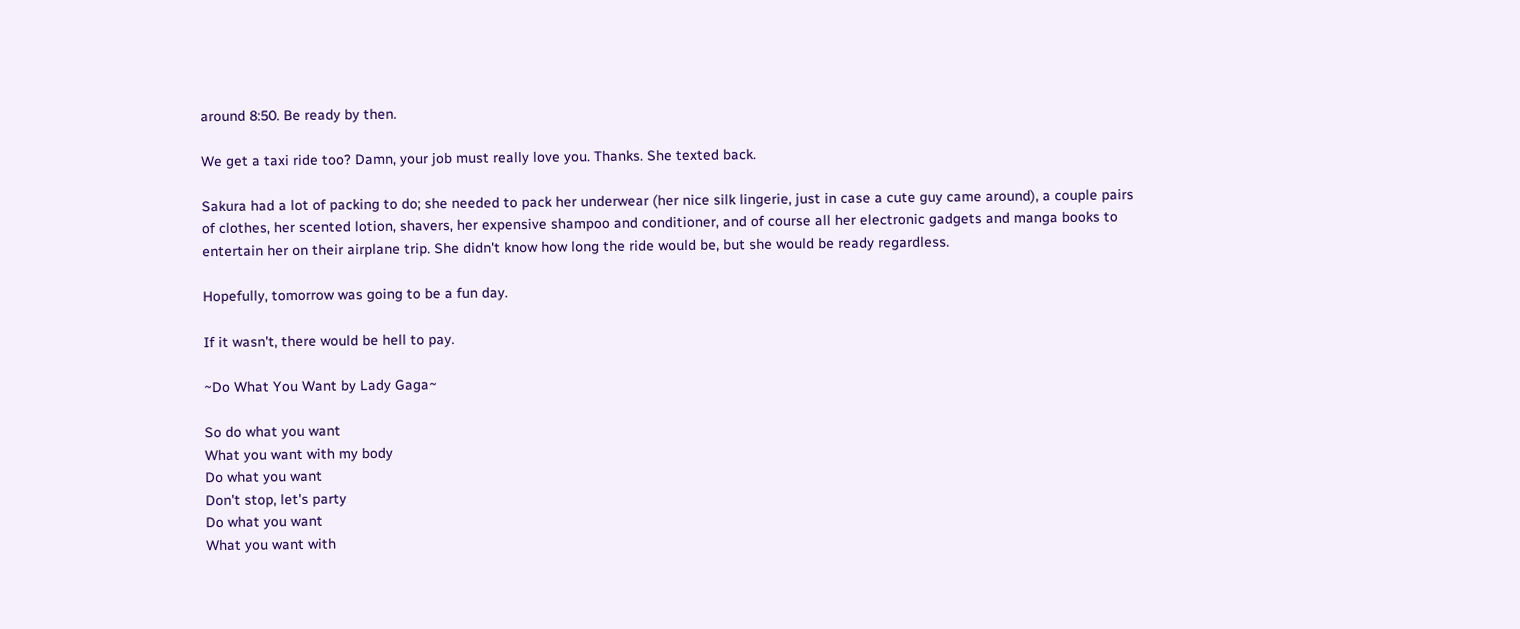around 8:50. Be ready by then.

We get a taxi ride too? Damn, your job must really love you. Thanks. She texted back.

Sakura had a lot of packing to do; she needed to pack her underwear (her nice silk lingerie, just in case a cute guy came around), a couple pairs of clothes, her scented lotion, shavers, her expensive shampoo and conditioner, and of course all her electronic gadgets and manga books to entertain her on their airplane trip. She didn't know how long the ride would be, but she would be ready regardless.

Hopefully, tomorrow was going to be a fun day.

If it wasn't, there would be hell to pay.

~Do What You Want by Lady Gaga~

So do what you want
What you want with my body
Do what you want
Don't stop, let's party
Do what you want
What you want with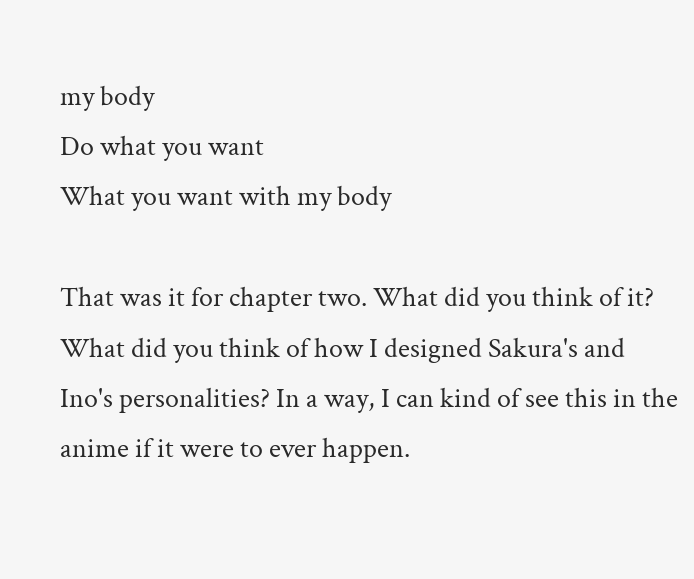my body
Do what you want
What you want with my body

That was it for chapter two. What did you think of it? What did you think of how I designed Sakura's and Ino's personalities? In a way, I can kind of see this in the anime if it were to ever happen.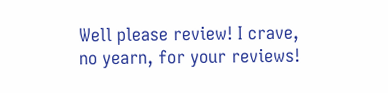Well please review! I crave, no yearn, for your reviews!